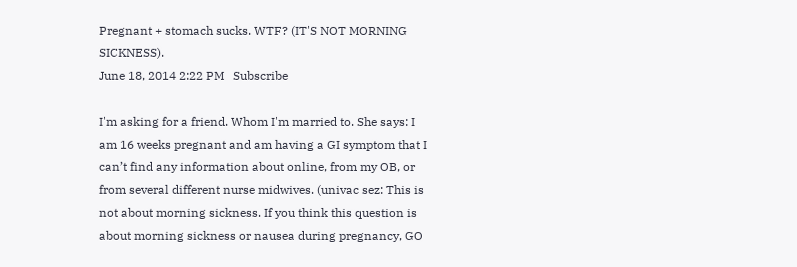Pregnant + stomach sucks. WTF? (IT'S NOT MORNING SICKNESS).
June 18, 2014 2:22 PM   Subscribe

I'm asking for a friend. Whom I'm married to. She says: I am 16 weeks pregnant and am having a GI symptom that I can’t find any information about online, from my OB, or from several different nurse midwives. (univac sez: This is not about morning sickness. If you think this question is about morning sickness or nausea during pregnancy, GO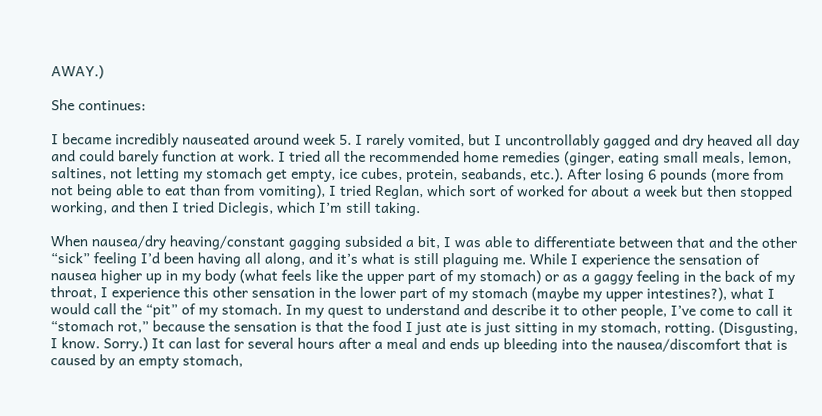AWAY.)

She continues:

I became incredibly nauseated around week 5. I rarely vomited, but I uncontrollably gagged and dry heaved all day and could barely function at work. I tried all the recommended home remedies (ginger, eating small meals, lemon, saltines, not letting my stomach get empty, ice cubes, protein, seabands, etc.). After losing 6 pounds (more from not being able to eat than from vomiting), I tried Reglan, which sort of worked for about a week but then stopped working, and then I tried Diclegis, which I’m still taking.

When nausea/dry heaving/constant gagging subsided a bit, I was able to differentiate between that and the other “sick” feeling I’d been having all along, and it’s what is still plaguing me. While I experience the sensation of nausea higher up in my body (what feels like the upper part of my stomach) or as a gaggy feeling in the back of my throat, I experience this other sensation in the lower part of my stomach (maybe my upper intestines?), what I would call the “pit” of my stomach. In my quest to understand and describe it to other people, I’ve come to call it “stomach rot,” because the sensation is that the food I just ate is just sitting in my stomach, rotting. (Disgusting, I know. Sorry.) It can last for several hours after a meal and ends up bleeding into the nausea/discomfort that is caused by an empty stomach,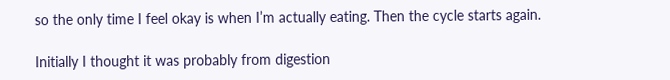so the only time I feel okay is when I’m actually eating. Then the cycle starts again.

Initially I thought it was probably from digestion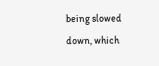being slowed down, which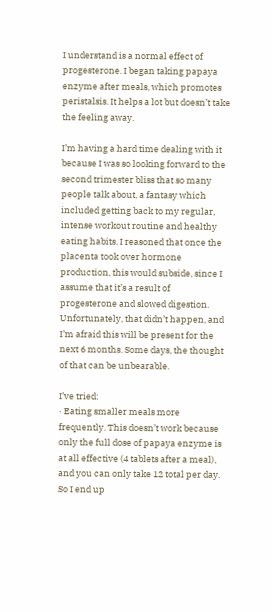I understand is a normal effect of progesterone. I began taking papaya enzyme after meals, which promotes peristalsis. It helps a lot but doesn’t take the feeling away.

I’m having a hard time dealing with it because I was so looking forward to the second trimester bliss that so many people talk about, a fantasy which included getting back to my regular, intense workout routine and healthy eating habits. I reasoned that once the placenta took over hormone production, this would subside, since I assume that it’s a result of progesterone and slowed digestion. Unfortunately, that didn’t happen, and I’m afraid this will be present for the next 6 months. Some days, the thought of that can be unbearable.

I’ve tried:
· Eating smaller meals more frequently. This doesn’t work because only the full dose of papaya enzyme is at all effective (4 tablets after a meal), and you can only take 12 total per day. So I end up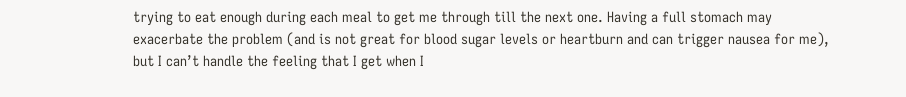trying to eat enough during each meal to get me through till the next one. Having a full stomach may exacerbate the problem (and is not great for blood sugar levels or heartburn and can trigger nausea for me), but I can’t handle the feeling that I get when I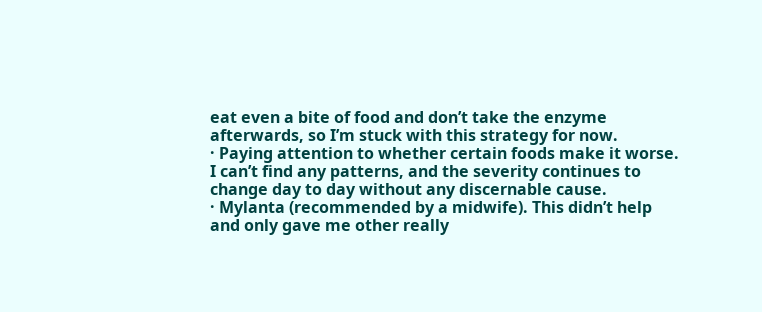eat even a bite of food and don’t take the enzyme afterwards, so I’m stuck with this strategy for now.
· Paying attention to whether certain foods make it worse. I can’t find any patterns, and the severity continues to change day to day without any discernable cause.
· Mylanta (recommended by a midwife). This didn’t help and only gave me other really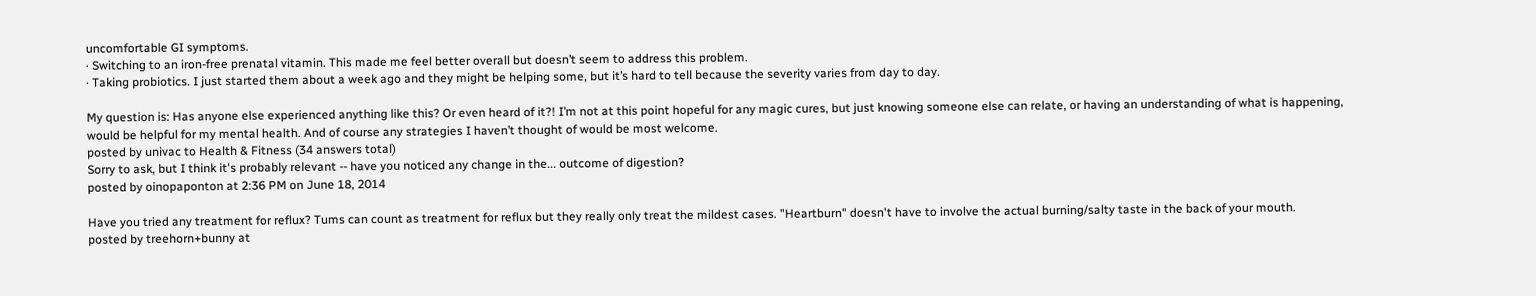uncomfortable GI symptoms.
· Switching to an iron-free prenatal vitamin. This made me feel better overall but doesn’t seem to address this problem.
· Taking probiotics. I just started them about a week ago and they might be helping some, but it’s hard to tell because the severity varies from day to day.

My question is: Has anyone else experienced anything like this? Or even heard of it?! I’m not at this point hopeful for any magic cures, but just knowing someone else can relate, or having an understanding of what is happening, would be helpful for my mental health. And of course any strategies I haven’t thought of would be most welcome.
posted by univac to Health & Fitness (34 answers total)
Sorry to ask, but I think it's probably relevant -- have you noticed any change in the... outcome of digestion?
posted by oinopaponton at 2:36 PM on June 18, 2014

Have you tried any treatment for reflux? Tums can count as treatment for reflux but they really only treat the mildest cases. "Heartburn" doesn't have to involve the actual burning/salty taste in the back of your mouth.
posted by treehorn+bunny at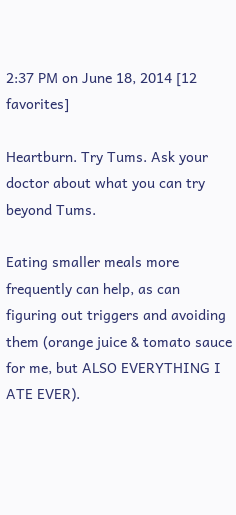2:37 PM on June 18, 2014 [12 favorites]

Heartburn. Try Tums. Ask your doctor about what you can try beyond Tums.

Eating smaller meals more frequently can help, as can figuring out triggers and avoiding them (orange juice & tomato sauce for me, but ALSO EVERYTHING I ATE EVER).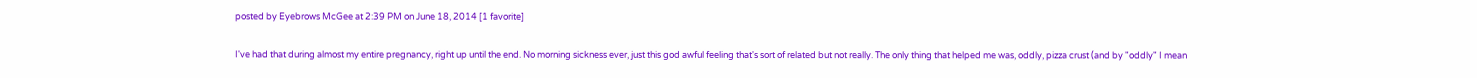posted by Eyebrows McGee at 2:39 PM on June 18, 2014 [1 favorite]

I've had that during almost my entire pregnancy, right up until the end. No morning sickness ever, just this god awful feeling that's sort of related but not really. The only thing that helped me was, oddly, pizza crust (and by "oddly" I mean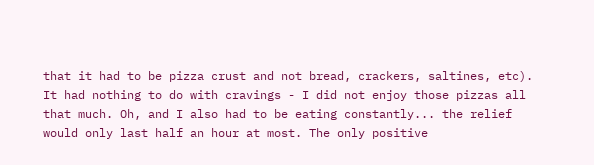that it had to be pizza crust and not bread, crackers, saltines, etc). It had nothing to do with cravings - I did not enjoy those pizzas all that much. Oh, and I also had to be eating constantly... the relief would only last half an hour at most. The only positive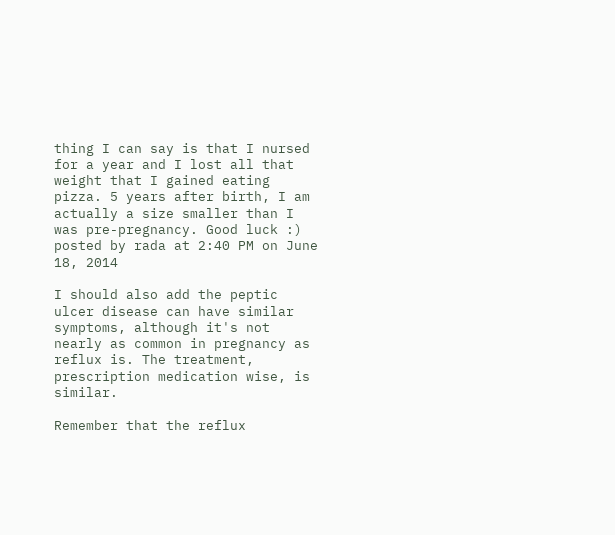thing I can say is that I nursed for a year and I lost all that weight that I gained eating pizza. 5 years after birth, I am actually a size smaller than I was pre-pregnancy. Good luck :)
posted by rada at 2:40 PM on June 18, 2014

I should also add the peptic ulcer disease can have similar symptoms, although it's not nearly as common in pregnancy as reflux is. The treatment, prescription medication wise, is similar.

Remember that the reflux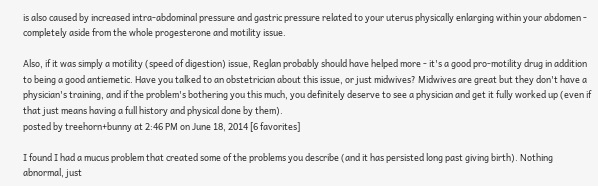is also caused by increased intra-abdominal pressure and gastric pressure related to your uterus physically enlarging within your abdomen - completely aside from the whole progesterone and motility issue.

Also, if it was simply a motility (speed of digestion) issue, Reglan probably should have helped more - it's a good pro-motility drug in addition to being a good antiemetic. Have you talked to an obstetrician about this issue, or just midwives? Midwives are great but they don't have a physician's training, and if the problem's bothering you this much, you definitely deserve to see a physician and get it fully worked up (even if that just means having a full history and physical done by them).
posted by treehorn+bunny at 2:46 PM on June 18, 2014 [6 favorites]

I found I had a mucus problem that created some of the problems you describe (and it has persisted long past giving birth). Nothing abnormal, just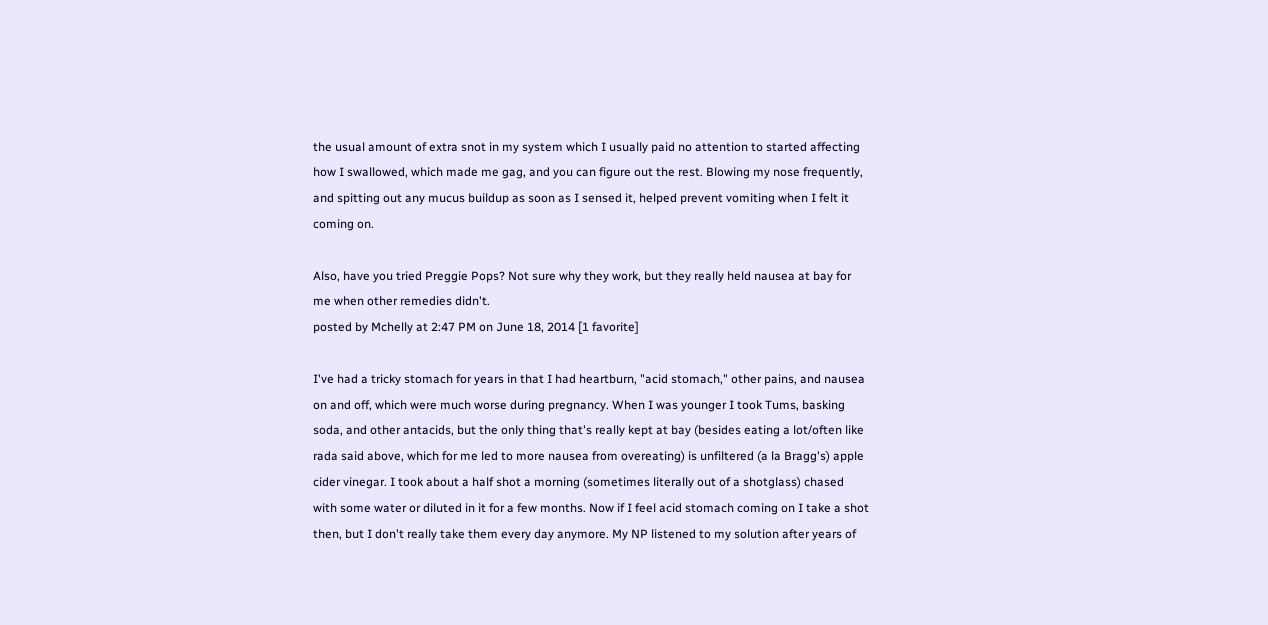the usual amount of extra snot in my system which I usually paid no attention to started affecting how I swallowed, which made me gag, and you can figure out the rest. Blowing my nose frequently, and spitting out any mucus buildup as soon as I sensed it, helped prevent vomiting when I felt it coming on.

Also, have you tried Preggie Pops? Not sure why they work, but they really held nausea at bay for me when other remedies didn't.
posted by Mchelly at 2:47 PM on June 18, 2014 [1 favorite]

I've had a tricky stomach for years in that I had heartburn, "acid stomach," other pains, and nausea on and off, which were much worse during pregnancy. When I was younger I took Tums, basking soda, and other antacids, but the only thing that's really kept at bay (besides eating a lot/often like rada said above, which for me led to more nausea from overeating) is unfiltered (a la Bragg's) apple cider vinegar. I took about a half shot a morning (sometimes literally out of a shotglass) chased with some water or diluted in it for a few months. Now if I feel acid stomach coming on I take a shot then, but I don't really take them every day anymore. My NP listened to my solution after years of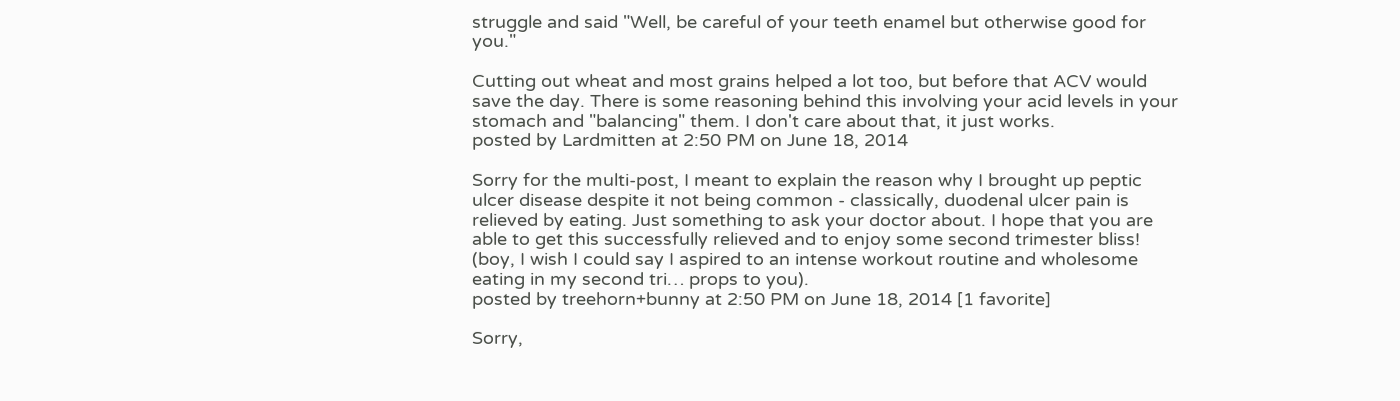struggle and said "Well, be careful of your teeth enamel but otherwise good for you."

Cutting out wheat and most grains helped a lot too, but before that ACV would save the day. There is some reasoning behind this involving your acid levels in your stomach and "balancing" them. I don't care about that, it just works.
posted by Lardmitten at 2:50 PM on June 18, 2014

Sorry for the multi-post, I meant to explain the reason why I brought up peptic ulcer disease despite it not being common - classically, duodenal ulcer pain is relieved by eating. Just something to ask your doctor about. I hope that you are able to get this successfully relieved and to enjoy some second trimester bliss! (boy, I wish I could say I aspired to an intense workout routine and wholesome eating in my second tri… props to you).
posted by treehorn+bunny at 2:50 PM on June 18, 2014 [1 favorite]

Sorry,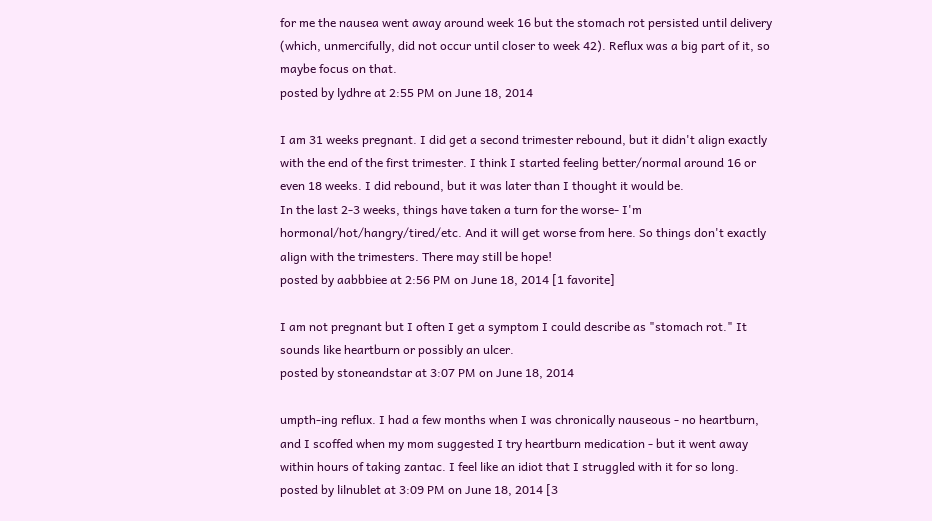for me the nausea went away around week 16 but the stomach rot persisted until delivery (which, unmercifully, did not occur until closer to week 42). Reflux was a big part of it, so maybe focus on that.
posted by lydhre at 2:55 PM on June 18, 2014

I am 31 weeks pregnant. I did get a second trimester rebound, but it didn't align exactly with the end of the first trimester. I think I started feeling better/normal around 16 or even 18 weeks. I did rebound, but it was later than I thought it would be.
In the last 2-3 weeks, things have taken a turn for the worse- I'm hormonal/hot/hangry/tired/etc. And it will get worse from here. So things don't exactly align with the trimesters. There may still be hope!
posted by aabbbiee at 2:56 PM on June 18, 2014 [1 favorite]

I am not pregnant but I often I get a symptom I could describe as "stomach rot." It sounds like heartburn or possibly an ulcer.
posted by stoneandstar at 3:07 PM on June 18, 2014

umpth-ing reflux. I had a few months when I was chronically nauseous - no heartburn, and I scoffed when my mom suggested I try heartburn medication - but it went away within hours of taking zantac. I feel like an idiot that I struggled with it for so long.
posted by lilnublet at 3:09 PM on June 18, 2014 [3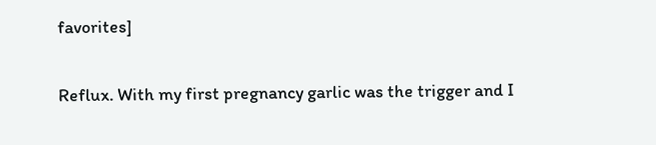favorites]

Reflux. With my first pregnancy garlic was the trigger and I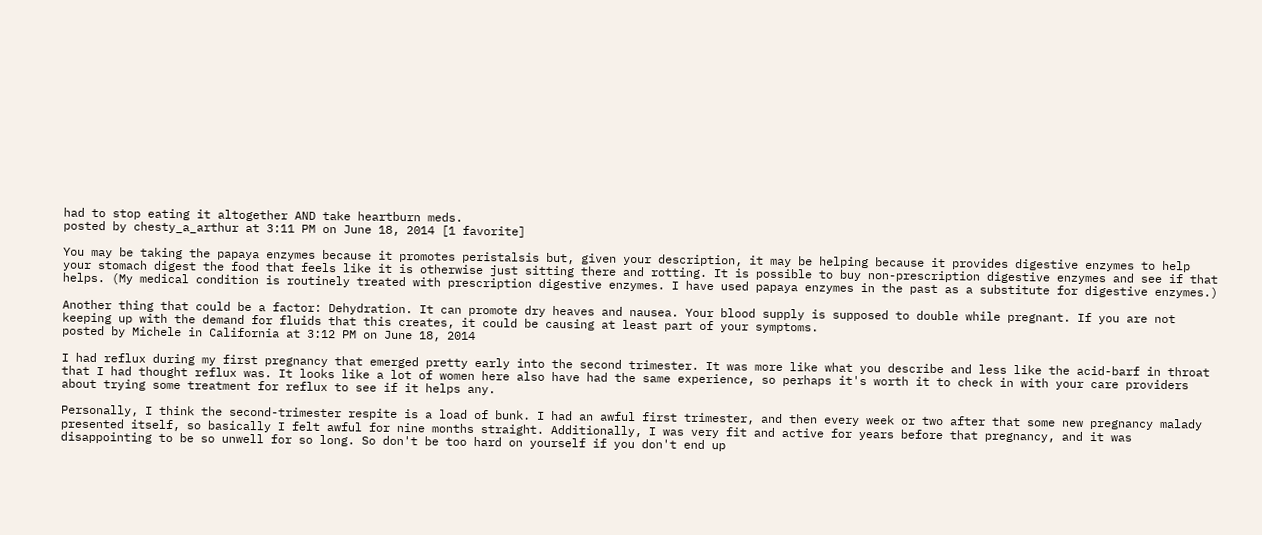had to stop eating it altogether AND take heartburn meds.
posted by chesty_a_arthur at 3:11 PM on June 18, 2014 [1 favorite]

You may be taking the papaya enzymes because it promotes peristalsis but, given your description, it may be helping because it provides digestive enzymes to help your stomach digest the food that feels like it is otherwise just sitting there and rotting. It is possible to buy non-prescription digestive enzymes and see if that helps. (My medical condition is routinely treated with prescription digestive enzymes. I have used papaya enzymes in the past as a substitute for digestive enzymes.)

Another thing that could be a factor: Dehydration. It can promote dry heaves and nausea. Your blood supply is supposed to double while pregnant. If you are not keeping up with the demand for fluids that this creates, it could be causing at least part of your symptoms.
posted by Michele in California at 3:12 PM on June 18, 2014

I had reflux during my first pregnancy that emerged pretty early into the second trimester. It was more like what you describe and less like the acid-barf in throat that I had thought reflux was. It looks like a lot of women here also have had the same experience, so perhaps it's worth it to check in with your care providers about trying some treatment for reflux to see if it helps any.

Personally, I think the second-trimester respite is a load of bunk. I had an awful first trimester, and then every week or two after that some new pregnancy malady presented itself, so basically I felt awful for nine months straight. Additionally, I was very fit and active for years before that pregnancy, and it was disappointing to be so unwell for so long. So don't be too hard on yourself if you don't end up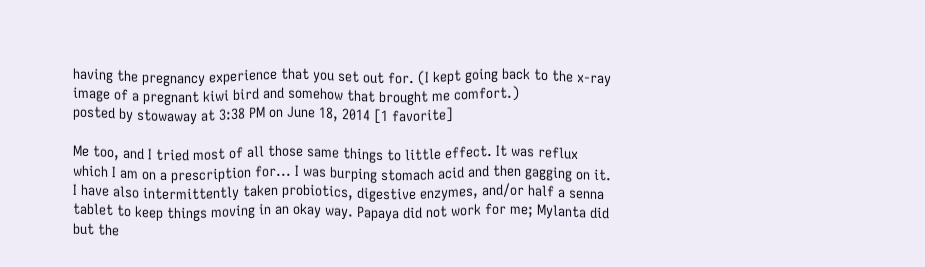having the pregnancy experience that you set out for. (I kept going back to the x-ray image of a pregnant kiwi bird and somehow that brought me comfort.)
posted by stowaway at 3:38 PM on June 18, 2014 [1 favorite]

Me too, and I tried most of all those same things to little effect. It was reflux which I am on a prescription for... I was burping stomach acid and then gagging on it. I have also intermittently taken probiotics, digestive enzymes, and/or half a senna tablet to keep things moving in an okay way. Papaya did not work for me; Mylanta did but the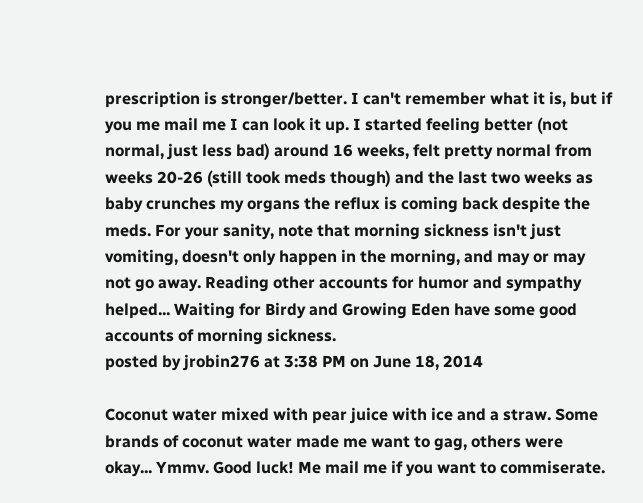prescription is stronger/better. I can't remember what it is, but if you me mail me I can look it up. I started feeling better (not normal, just less bad) around 16 weeks, felt pretty normal from weeks 20-26 (still took meds though) and the last two weeks as baby crunches my organs the reflux is coming back despite the meds. For your sanity, note that morning sickness isn't just vomiting, doesn't only happen in the morning, and may or may not go away. Reading other accounts for humor and sympathy helped... Waiting for Birdy and Growing Eden have some good accounts of morning sickness.
posted by jrobin276 at 3:38 PM on June 18, 2014

Coconut water mixed with pear juice with ice and a straw. Some brands of coconut water made me want to gag, others were okay... Ymmv. Good luck! Me mail me if you want to commiserate.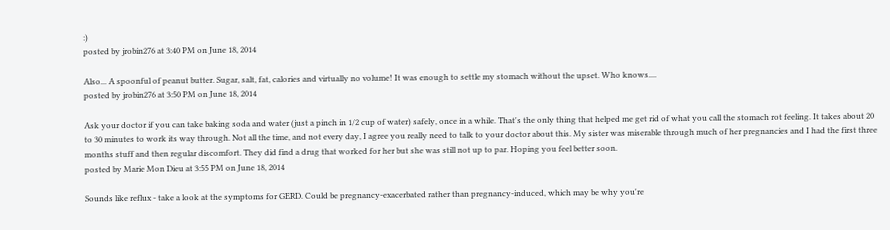:)
posted by jrobin276 at 3:40 PM on June 18, 2014

Also... A spoonful of peanut butter. Sugar, salt, fat, calories and virtually no volume! It was enough to settle my stomach without the upset. Who knows....
posted by jrobin276 at 3:50 PM on June 18, 2014

Ask your doctor if you can take baking soda and water (just a pinch in 1/2 cup of water) safely, once in a while. That's the only thing that helped me get rid of what you call the stomach rot feeling. It takes about 20 to 30 minutes to work its way through. Not all the time, and not every day, I agree you really need to talk to your doctor about this. My sister was miserable through much of her pregnancies and I had the first three months stuff and then regular discomfort. They did find a drug that worked for her but she was still not up to par. Hoping you feel better soon.
posted by Marie Mon Dieu at 3:55 PM on June 18, 2014

Sounds like reflux - take a look at the symptoms for GERD. Could be pregnancy-exacerbated rather than pregnancy-induced, which may be why you're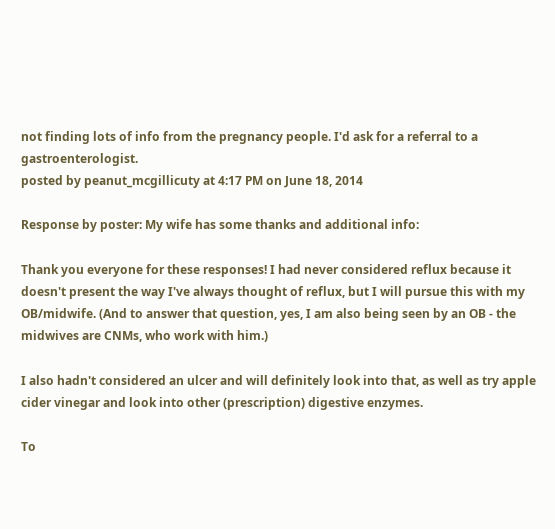not finding lots of info from the pregnancy people. I'd ask for a referral to a gastroenterologist.
posted by peanut_mcgillicuty at 4:17 PM on June 18, 2014

Response by poster: My wife has some thanks and additional info:

Thank you everyone for these responses! I had never considered reflux because it doesn't present the way I've always thought of reflux, but I will pursue this with my OB/midwife. (And to answer that question, yes, I am also being seen by an OB - the midwives are CNMs, who work with him.)

I also hadn't considered an ulcer and will definitely look into that, as well as try apple cider vinegar and look into other (prescription) digestive enzymes.

To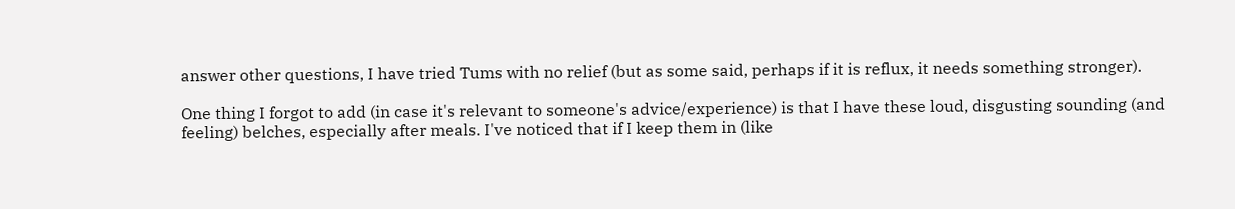answer other questions, I have tried Tums with no relief (but as some said, perhaps if it is reflux, it needs something stronger).

One thing I forgot to add (in case it's relevant to someone's advice/experience) is that I have these loud, disgusting sounding (and feeling) belches, especially after meals. I've noticed that if I keep them in (like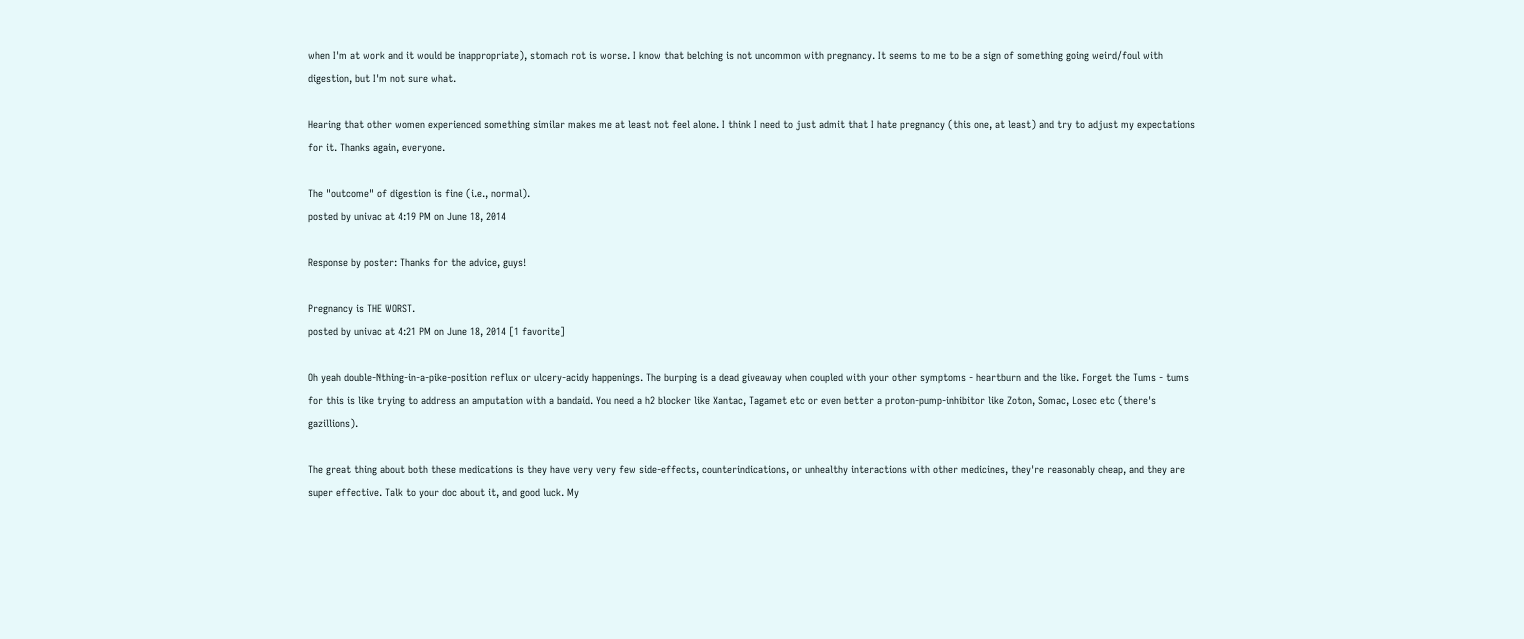when I'm at work and it would be inappropriate), stomach rot is worse. I know that belching is not uncommon with pregnancy. It seems to me to be a sign of something going weird/foul with digestion, but I'm not sure what.

Hearing that other women experienced something similar makes me at least not feel alone. I think I need to just admit that I hate pregnancy (this one, at least) and try to adjust my expectations for it. Thanks again, everyone.

The "outcome" of digestion is fine (i.e., normal).
posted by univac at 4:19 PM on June 18, 2014

Response by poster: Thanks for the advice, guys!

Pregnancy is THE WORST.
posted by univac at 4:21 PM on June 18, 2014 [1 favorite]

Oh yeah double-Nthing-in-a-pike-position reflux or ulcery-acidy happenings. The burping is a dead giveaway when coupled with your other symptoms - heartburn and the like. Forget the Tums - tums for this is like trying to address an amputation with a bandaid. You need a h2 blocker like Xantac, Tagamet etc or even better a proton-pump-inhibitor like Zoton, Somac, Losec etc (there's gazillions).

The great thing about both these medications is they have very very few side-effects, counterindications, or unhealthy interactions with other medicines, they're reasonably cheap, and they are super effective. Talk to your doc about it, and good luck. My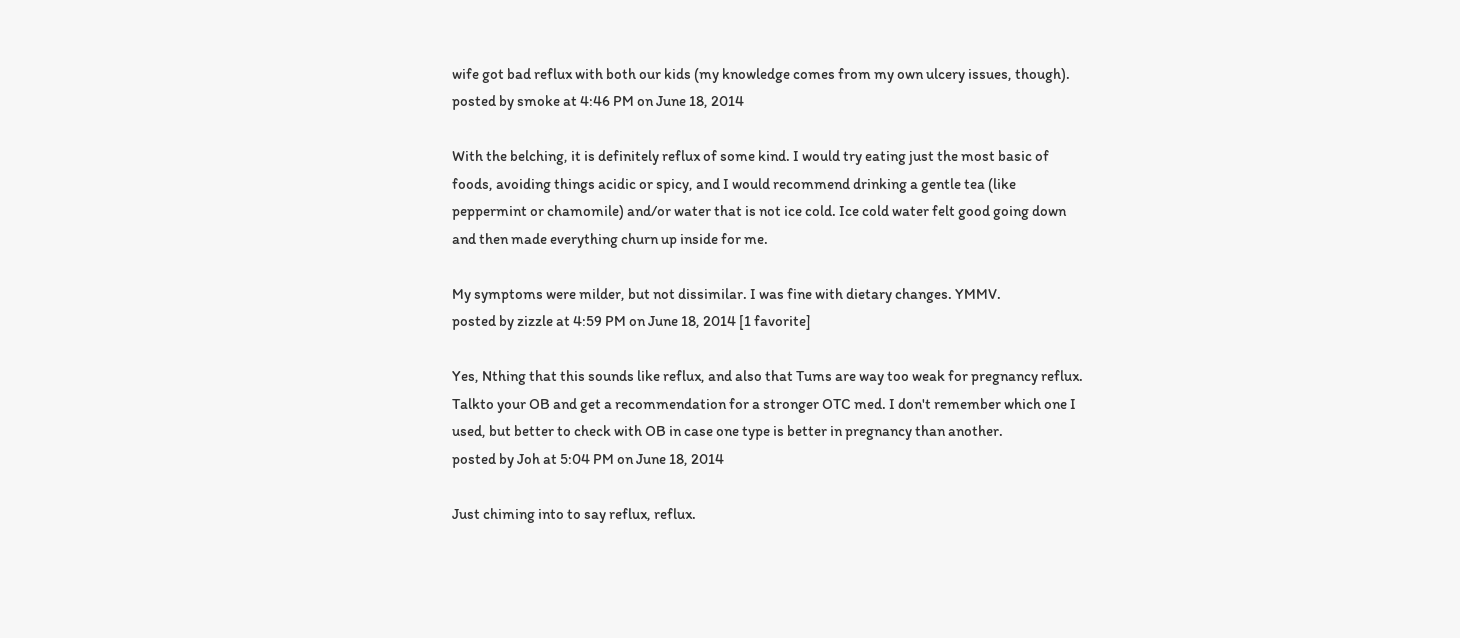wife got bad reflux with both our kids (my knowledge comes from my own ulcery issues, though).
posted by smoke at 4:46 PM on June 18, 2014

With the belching, it is definitely reflux of some kind. I would try eating just the most basic of foods, avoiding things acidic or spicy, and I would recommend drinking a gentle tea (like peppermint or chamomile) and/or water that is not ice cold. Ice cold water felt good going down and then made everything churn up inside for me.

My symptoms were milder, but not dissimilar. I was fine with dietary changes. YMMV.
posted by zizzle at 4:59 PM on June 18, 2014 [1 favorite]

Yes, Nthing that this sounds like reflux, and also that Tums are way too weak for pregnancy reflux. Talkto your OB and get a recommendation for a stronger OTC med. I don't remember which one I used, but better to check with OB in case one type is better in pregnancy than another.
posted by Joh at 5:04 PM on June 18, 2014

Just chiming into to say reflux, reflux.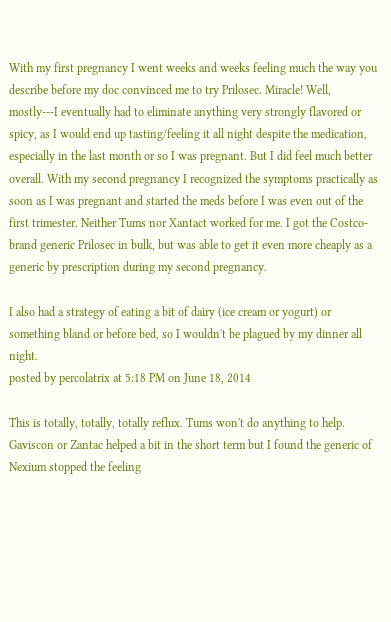With my first pregnancy I went weeks and weeks feeling much the way you describe before my doc convinced me to try Prilosec. Miracle! Well, mostly---I eventually had to eliminate anything very strongly flavored or spicy, as I would end up tasting/feeling it all night despite the medication, especially in the last month or so I was pregnant. But I did feel much better overall. With my second pregnancy I recognized the symptoms practically as soon as I was pregnant and started the meds before I was even out of the first trimester. Neither Tums nor Xantact worked for me. I got the Costco-brand generic Prilosec in bulk, but was able to get it even more cheaply as a generic by prescription during my second pregnancy.

I also had a strategy of eating a bit of dairy (ice cream or yogurt) or something bland or before bed, so I wouldn't be plagued by my dinner all night.
posted by percolatrix at 5:18 PM on June 18, 2014

This is totally, totally, totally reflux. Tums won't do anything to help. Gaviscon or Zantac helped a bit in the short term but I found the generic of Nexium stopped the feeling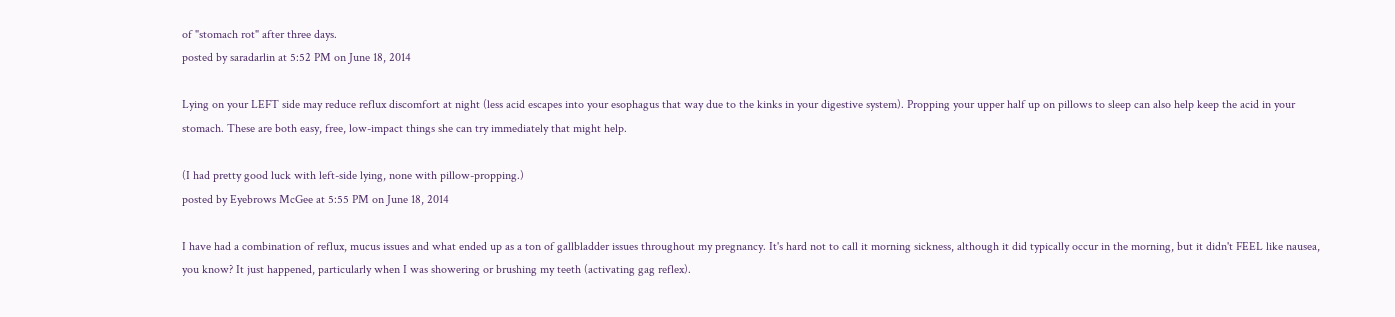of "stomach rot" after three days.
posted by saradarlin at 5:52 PM on June 18, 2014

Lying on your LEFT side may reduce reflux discomfort at night (less acid escapes into your esophagus that way due to the kinks in your digestive system). Propping your upper half up on pillows to sleep can also help keep the acid in your stomach. These are both easy, free, low-impact things she can try immediately that might help.

(I had pretty good luck with left-side lying, none with pillow-propping.)
posted by Eyebrows McGee at 5:55 PM on June 18, 2014

I have had a combination of reflux, mucus issues and what ended up as a ton of gallbladder issues throughout my pregnancy. It's hard not to call it morning sickness, although it did typically occur in the morning, but it didn't FEEL like nausea, you know? It just happened, particularly when I was showering or brushing my teeth (activating gag reflex).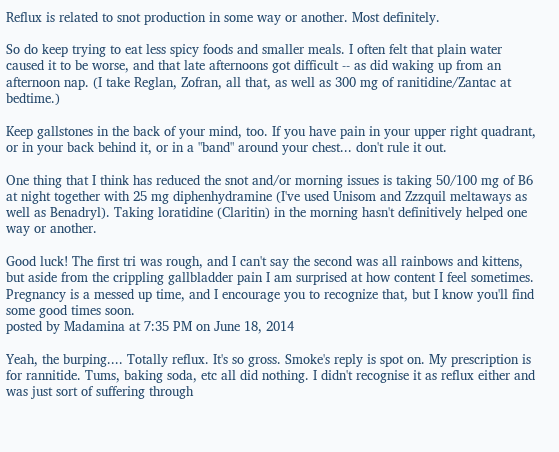Reflux is related to snot production in some way or another. Most definitely.

So do keep trying to eat less spicy foods and smaller meals. I often felt that plain water caused it to be worse, and that late afternoons got difficult -- as did waking up from an afternoon nap. (I take Reglan, Zofran, all that, as well as 300 mg of ranitidine/Zantac at bedtime.)

Keep gallstones in the back of your mind, too. If you have pain in your upper right quadrant, or in your back behind it, or in a "band" around your chest... don't rule it out.

One thing that I think has reduced the snot and/or morning issues is taking 50/100 mg of B6 at night together with 25 mg diphenhydramine (I've used Unisom and Zzzquil meltaways as well as Benadryl). Taking loratidine (Claritin) in the morning hasn't definitively helped one way or another.

Good luck! The first tri was rough, and I can't say the second was all rainbows and kittens, but aside from the crippling gallbladder pain I am surprised at how content I feel sometimes. Pregnancy is a messed up time, and I encourage you to recognize that, but I know you'll find some good times soon.
posted by Madamina at 7:35 PM on June 18, 2014

Yeah, the burping.... Totally reflux. It's so gross. Smoke's reply is spot on. My prescription is for rannitide. Tums, baking soda, etc all did nothing. I didn't recognise it as reflux either and was just sort of suffering through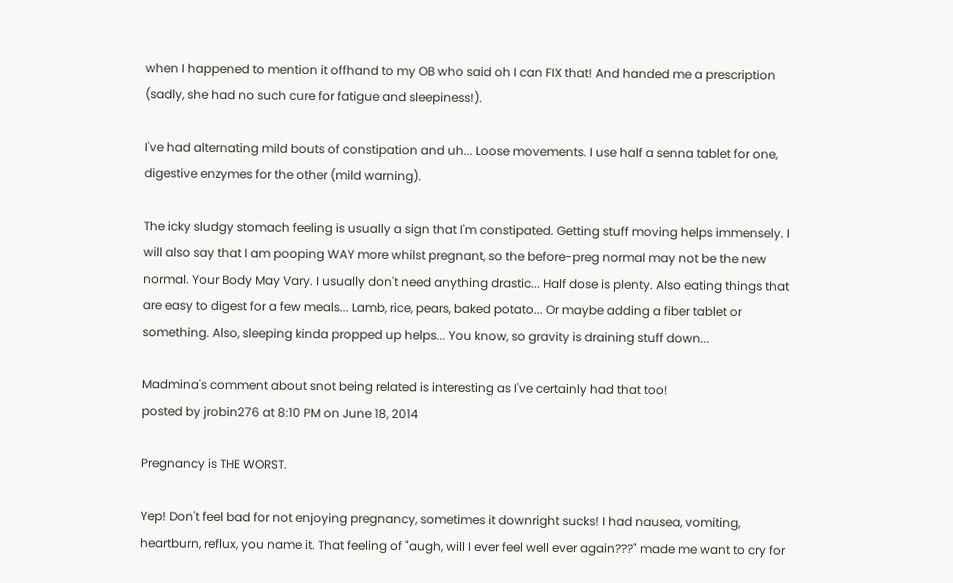when I happened to mention it offhand to my OB who said oh I can FIX that! And handed me a prescription (sadly, she had no such cure for fatigue and sleepiness!).

I've had alternating mild bouts of constipation and uh... Loose movements. I use half a senna tablet for one, digestive enzymes for the other (mild warning).

The icky sludgy stomach feeling is usually a sign that I'm constipated. Getting stuff moving helps immensely. I will also say that I am pooping WAY more whilst pregnant, so the before-preg normal may not be the new normal. Your Body May Vary. I usually don't need anything drastic... Half dose is plenty. Also eating things that are easy to digest for a few meals... Lamb, rice, pears, baked potato... Or maybe adding a fiber tablet or something. Also, sleeping kinda propped up helps... You know, so gravity is draining stuff down...

Madmina's comment about snot being related is interesting as I've certainly had that too!
posted by jrobin276 at 8:10 PM on June 18, 2014

Pregnancy is THE WORST.

Yep! Don't feel bad for not enjoying pregnancy, sometimes it downright sucks! I had nausea, vomiting, heartburn, reflux, you name it. That feeling of "augh, will I ever feel well ever again???" made me want to cry for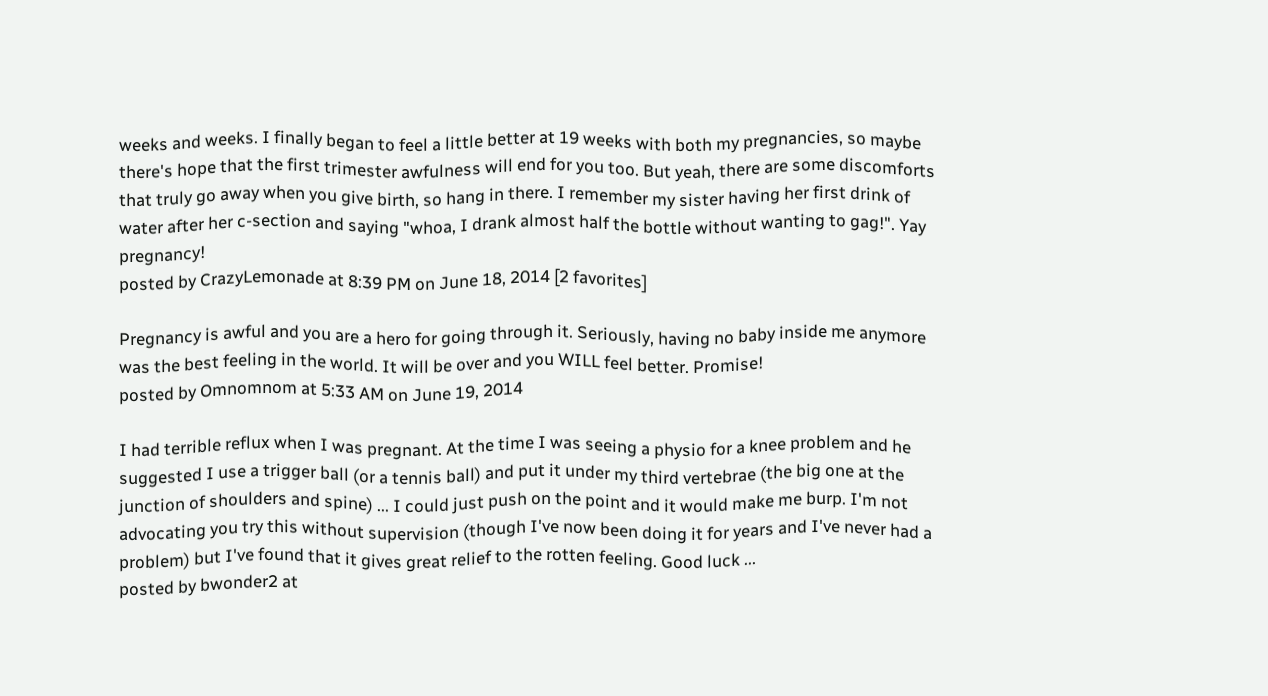weeks and weeks. I finally began to feel a little better at 19 weeks with both my pregnancies, so maybe there's hope that the first trimester awfulness will end for you too. But yeah, there are some discomforts that truly go away when you give birth, so hang in there. I remember my sister having her first drink of water after her c-section and saying "whoa, I drank almost half the bottle without wanting to gag!". Yay pregnancy!
posted by CrazyLemonade at 8:39 PM on June 18, 2014 [2 favorites]

Pregnancy is awful and you are a hero for going through it. Seriously, having no baby inside me anymore was the best feeling in the world. It will be over and you WILL feel better. Promise!
posted by Omnomnom at 5:33 AM on June 19, 2014

I had terrible reflux when I was pregnant. At the time I was seeing a physio for a knee problem and he suggested I use a trigger ball (or a tennis ball) and put it under my third vertebrae (the big one at the junction of shoulders and spine) ... I could just push on the point and it would make me burp. I'm not advocating you try this without supervision (though I've now been doing it for years and I've never had a problem) but I've found that it gives great relief to the rotten feeling. Good luck ...
posted by bwonder2 at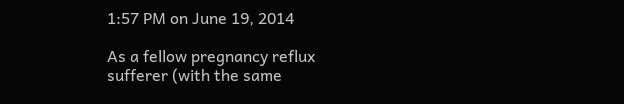1:57 PM on June 19, 2014

As a fellow pregnancy reflux sufferer (with the same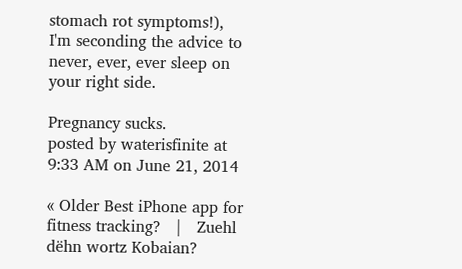stomach rot symptoms!), I'm seconding the advice to never, ever, ever sleep on your right side.

Pregnancy sucks.
posted by waterisfinite at 9:33 AM on June 21, 2014

« Older Best iPhone app for fitness tracking?   |   Zuehl dëhn wortz Kobaian?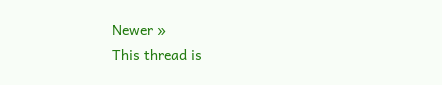Newer »
This thread is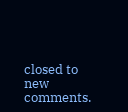closed to new comments.